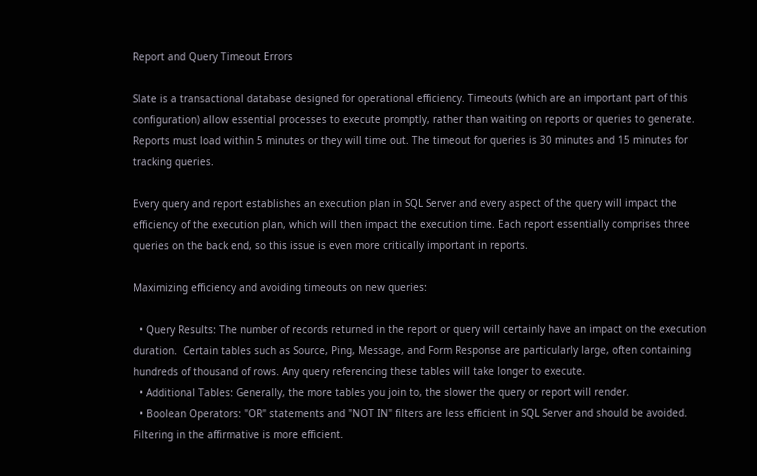Report and Query Timeout Errors

Slate is a transactional database designed for operational efficiency. Timeouts (which are an important part of this configuration) allow essential processes to execute promptly, rather than waiting on reports or queries to generate. Reports must load within 5 minutes or they will time out. The timeout for queries is 30 minutes and 15 minutes for tracking queries.

Every query and report establishes an execution plan in SQL Server and every aspect of the query will impact the efficiency of the execution plan, which will then impact the execution time. Each report essentially comprises three queries on the back end, so this issue is even more critically important in reports.

Maximizing efficiency and avoiding timeouts on new queries:

  • Query Results: The number of records returned in the report or query will certainly have an impact on the execution duration.  Certain tables such as Source, Ping, Message, and Form Response are particularly large, often containing hundreds of thousand of rows. Any query referencing these tables will take longer to execute.
  • Additional Tables: Generally, the more tables you join to, the slower the query or report will render.
  • Boolean Operators: "OR" statements and "NOT IN" filters are less efficient in SQL Server and should be avoided. Filtering in the affirmative is more efficient.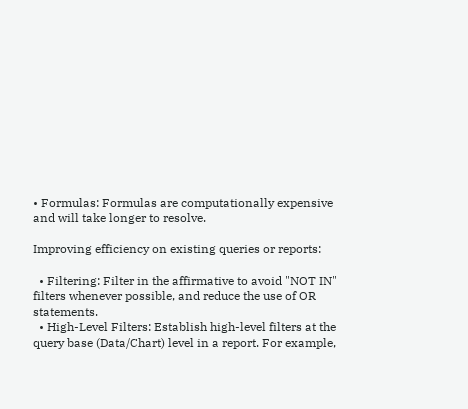• Formulas: Formulas are computationally expensive and will take longer to resolve.

Improving efficiency on existing queries or reports:

  • Filtering: Filter in the affirmative to avoid "NOT IN" filters whenever possible, and reduce the use of OR statements.
  • High-Level Filters: Establish high-level filters at the query base (Data/Chart) level in a report. For example,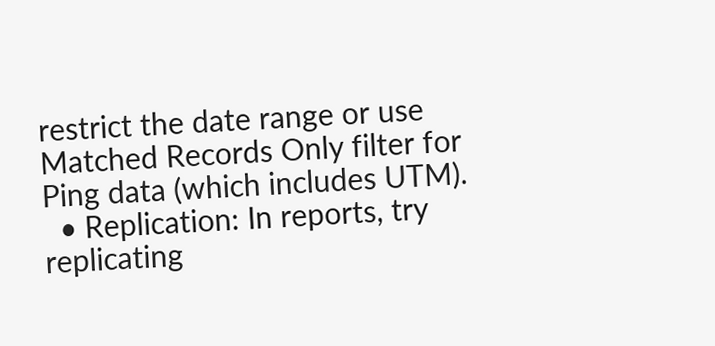restrict the date range or use Matched Records Only filter for Ping data (which includes UTM).
  • Replication: In reports, try replicating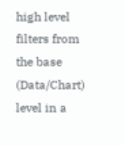high level filters from the base (Data/Chart) level in a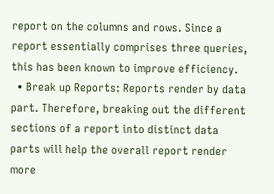report on the columns and rows. Since a report essentially comprises three queries, this has been known to improve efficiency.
  • Break up Reports: Reports render by data part. Therefore, breaking out the different sections of a report into distinct data parts will help the overall report render more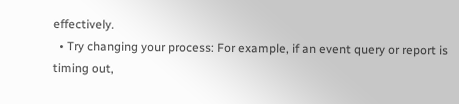effectively.
  • Try changing your process: For example, if an event query or report is timing out,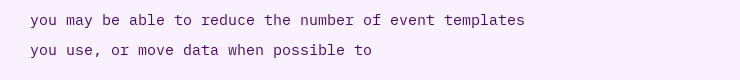you may be able to reduce the number of event templates you use, or move data when possible to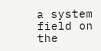a system field on the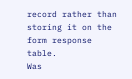record rather than storing it on the form response table.
Was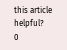this article helpful?
0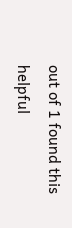out of 1 found this helpful